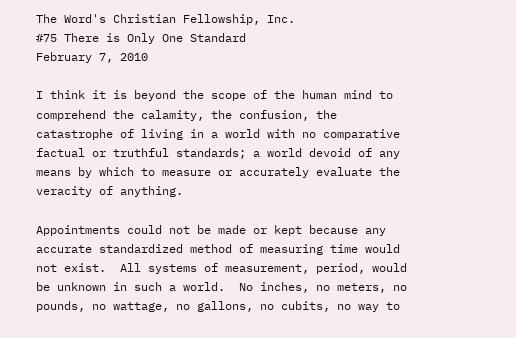The Word's Christian Fellowship, Inc.
#75 There is Only One Standard                                                           February 7, 2010

I think it is beyond the scope of the human mind to comprehend the calamity, the confusion, the catastrophe of living in a world with no comparative factual or truthful standards; a world devoid of any means by which to measure or accurately evaluate the veracity of anything.

Appointments could not be made or kept because any accurate standardized method of measuring time would not exist.  All systems of measurement, period, would be unknown in such a world.  No inches, no meters, no pounds, no wattage, no gallons, no cubits, no way to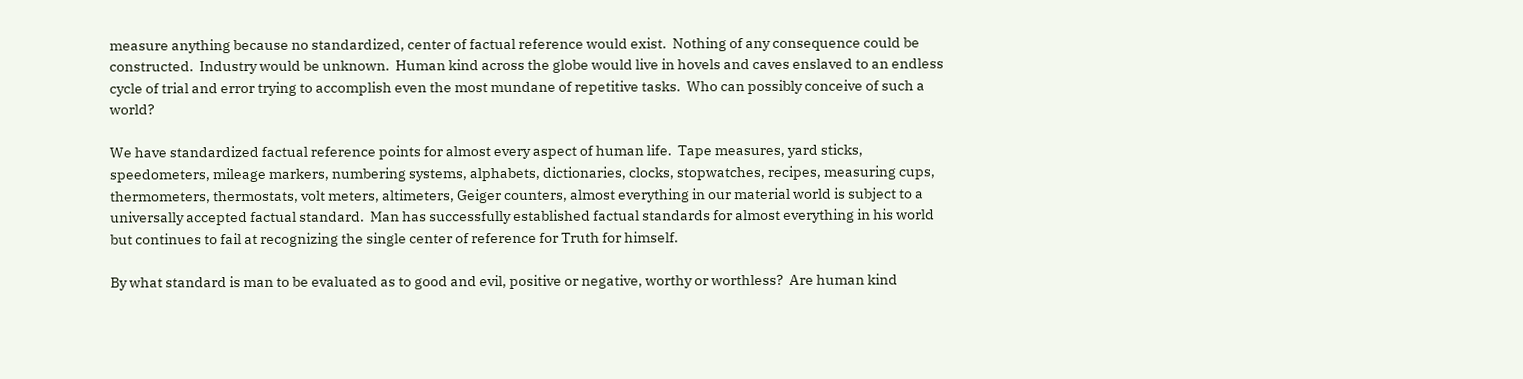measure anything because no standardized, center of factual reference would exist.  Nothing of any consequence could be constructed.  Industry would be unknown.  Human kind across the globe would live in hovels and caves enslaved to an endless cycle of trial and error trying to accomplish even the most mundane of repetitive tasks.  Who can possibly conceive of such a world?

We have standardized factual reference points for almost every aspect of human life.  Tape measures, yard sticks, speedometers, mileage markers, numbering systems, alphabets, dictionaries, clocks, stopwatches, recipes, measuring cups, thermometers, thermostats, volt meters, altimeters, Geiger counters, almost everything in our material world is subject to a universally accepted factual standard.  Man has successfully established factual standards for almost everything in his world but continues to fail at recognizing the single center of reference for Truth for himself.

By what standard is man to be evaluated as to good and evil, positive or negative, worthy or worthless?  Are human kind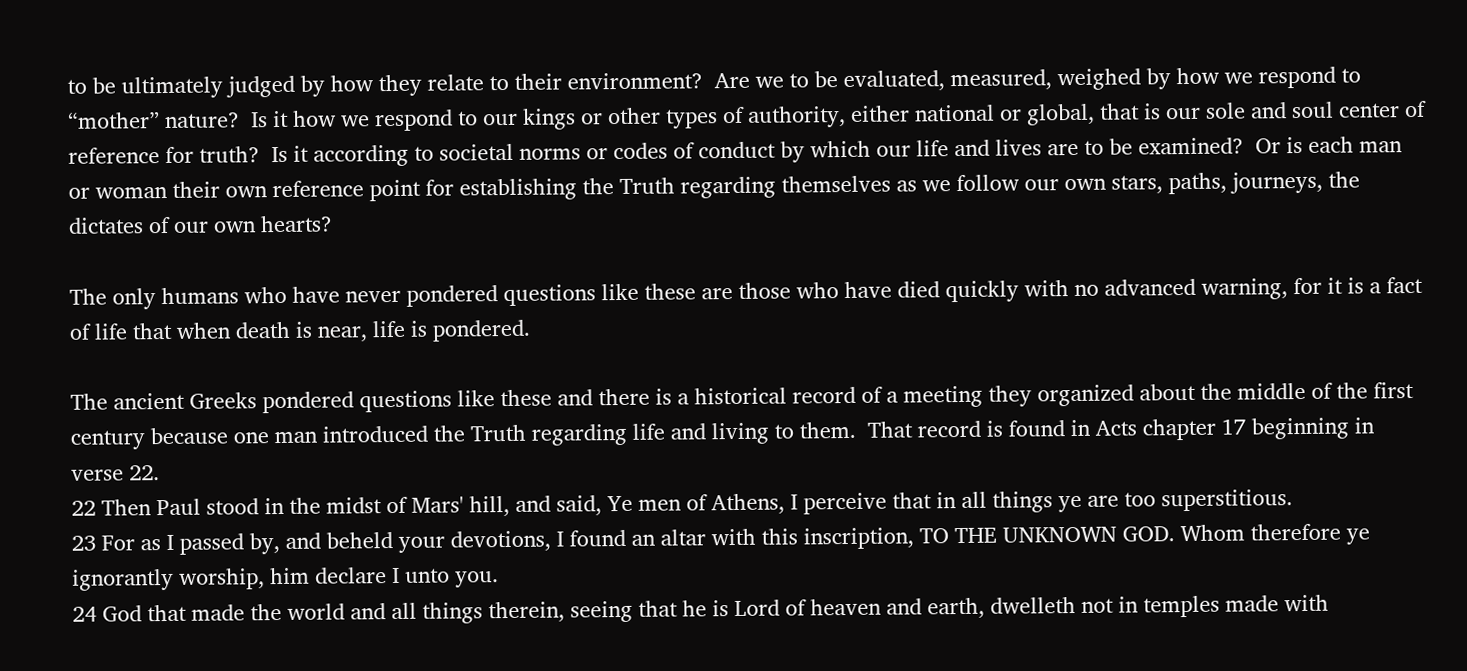to be ultimately judged by how they relate to their environment?  Are we to be evaluated, measured, weighed by how we respond to “mother” nature?  Is it how we respond to our kings or other types of authority, either national or global, that is our sole and soul center of reference for truth?  Is it according to societal norms or codes of conduct by which our life and lives are to be examined?  Or is each man or woman their own reference point for establishing the Truth regarding themselves as we follow our own stars, paths, journeys, the dictates of our own hearts?

The only humans who have never pondered questions like these are those who have died quickly with no advanced warning, for it is a fact of life that when death is near, life is pondered.

The ancient Greeks pondered questions like these and there is a historical record of a meeting they organized about the middle of the first century because one man introduced the Truth regarding life and living to them.  That record is found in Acts chapter 17 beginning in verse 22.
22 Then Paul stood in the midst of Mars' hill, and said, Ye men of Athens, I perceive that in all things ye are too superstitious.
23 For as I passed by, and beheld your devotions, I found an altar with this inscription, TO THE UNKNOWN GOD. Whom therefore ye ignorantly worship, him declare I unto you.
24 God that made the world and all things therein, seeing that he is Lord of heaven and earth, dwelleth not in temples made with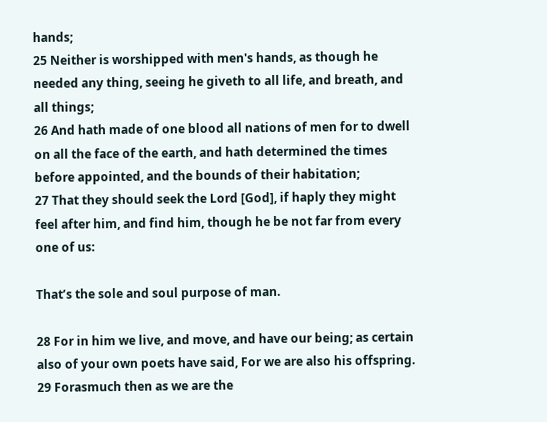hands;
25 Neither is worshipped with men's hands, as though he needed any thing, seeing he giveth to all life, and breath, and all things;
26 And hath made of one blood all nations of men for to dwell on all the face of the earth, and hath determined the times before appointed, and the bounds of their habitation;
27 That they should seek the Lord [God], if haply they might feel after him, and find him, though he be not far from every one of us:

That’s the sole and soul purpose of man.

28 For in him we live, and move, and have our being; as certain also of your own poets have said, For we are also his offspring.
29 Forasmuch then as we are the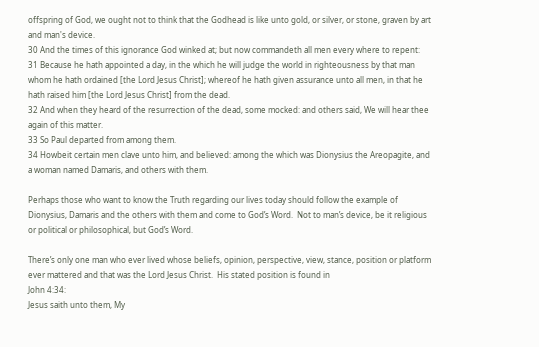offspring of God, we ought not to think that the Godhead is like unto gold, or silver, or stone, graven by art and man's device.
30 And the times of this ignorance God winked at; but now commandeth all men every where to repent:
31 Because he hath appointed a day, in the which he will judge the world in righteousness by that man whom he hath ordained [the Lord Jesus Christ]; whereof he hath given assurance unto all men, in that he hath raised him [the Lord Jesus Christ] from the dead.
32 And when they heard of the resurrection of the dead, some mocked: and others said, We will hear thee again of this matter.
33 So Paul departed from among them.
34 Howbeit certain men clave unto him, and believed: among the which was Dionysius the Areopagite, and a woman named Damaris, and others with them.

Perhaps those who want to know the Truth regarding our lives today should follow the example of Dionysius, Damaris and the others with them and come to God’s Word.  Not to man’s device, be it religious or political or philosophical, but God’s Word.

There’s only one man who ever lived whose beliefs, opinion, perspective, view, stance, position or platform ever mattered and that was the Lord Jesus Christ.  His stated position is found in
John 4:34:
Jesus saith unto them, My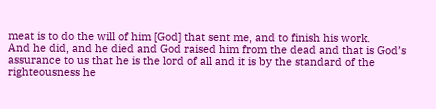meat is to do the will of him [God] that sent me, and to finish his work.
And he did, and he died and God raised him from the dead and that is God’s assurance to us that he is the lord of all and it is by the standard of the righteousness he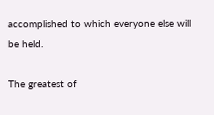accomplished to which everyone else will be held.

The greatest of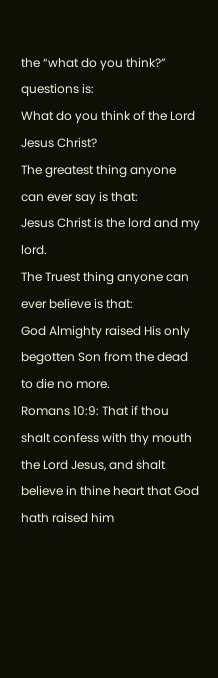the “what do you think?” questions is:
What do you think of the Lord Jesus Christ?
The greatest thing anyone can ever say is that:
Jesus Christ is the lord and my lord.
The Truest thing anyone can ever believe is that:
God Almighty raised His only begotten Son from the dead to die no more.
Romans 10:9: That if thou shalt confess with thy mouth the Lord Jesus, and shalt believe in thine heart that God hath raised him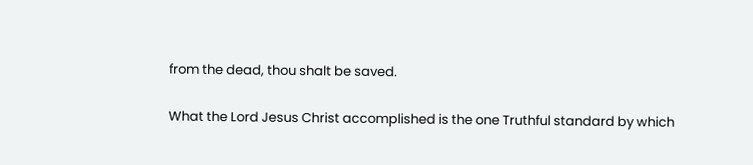from the dead, thou shalt be saved.

What the Lord Jesus Christ accomplished is the one Truthful standard by which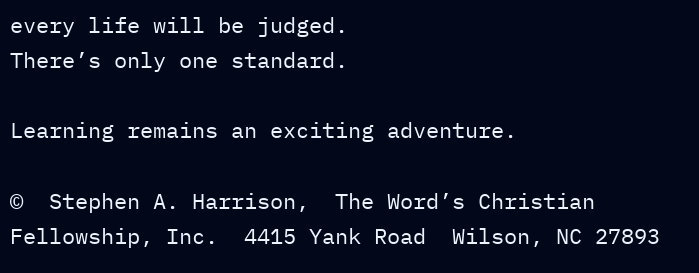every life will be judged.
There’s only one standard.

Learning remains an exciting adventure.

©  Stephen A. Harrison,  The Word’s Christian Fellowship, Inc.  4415 Yank Road  Wilson, NC 27893